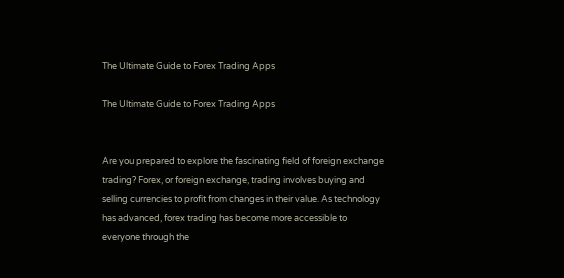The Ultimate Guide to Forex Trading Apps

The Ultimate Guide to Forex Trading Apps


Are you prepared to explore the fascinating field of foreign exchange trading? Forex, or foreign exchange, trading involves buying and selling currencies to profit from changes in their value. As technology has advanced, forex trading has become more accessible to everyone through the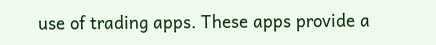use of trading apps. These apps provide a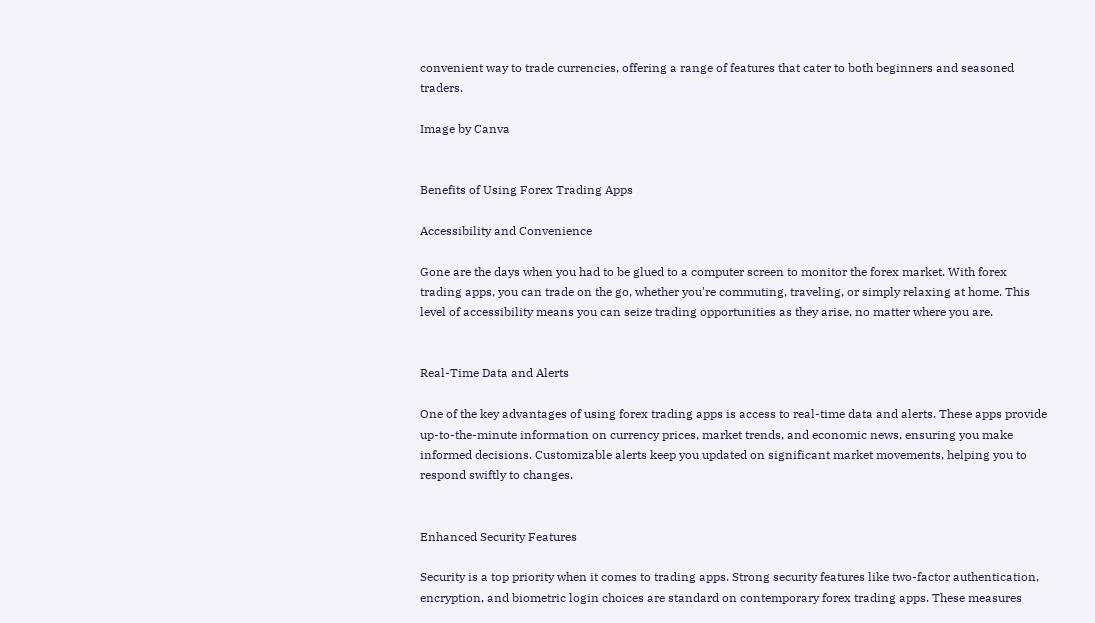convenient way to trade currencies, offering a range of features that cater to both beginners and seasoned traders.

Image by Canva


Benefits of Using Forex Trading Apps

Accessibility and Convenience

Gone are the days when you had to be glued to a computer screen to monitor the forex market. With forex trading apps, you can trade on the go, whether you're commuting, traveling, or simply relaxing at home. This level of accessibility means you can seize trading opportunities as they arise, no matter where you are.


Real-Time Data and Alerts

One of the key advantages of using forex trading apps is access to real-time data and alerts. These apps provide up-to-the-minute information on currency prices, market trends, and economic news, ensuring you make informed decisions. Customizable alerts keep you updated on significant market movements, helping you to respond swiftly to changes.


Enhanced Security Features

Security is a top priority when it comes to trading apps. Strong security features like two-factor authentication, encryption, and biometric login choices are standard on contemporary forex trading apps. These measures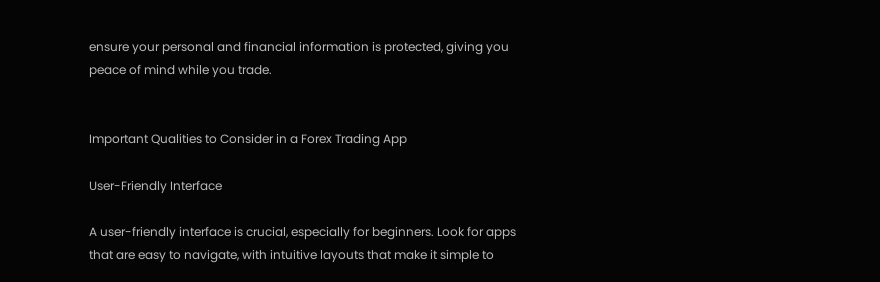ensure your personal and financial information is protected, giving you peace of mind while you trade.


Important Qualities to Consider in a Forex Trading App

User-Friendly Interface

A user-friendly interface is crucial, especially for beginners. Look for apps that are easy to navigate, with intuitive layouts that make it simple to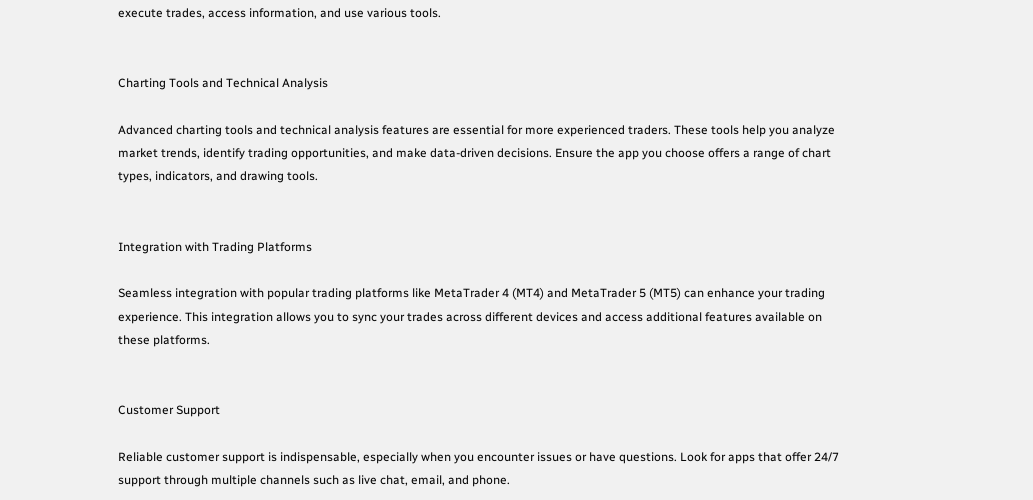execute trades, access information, and use various tools.


Charting Tools and Technical Analysis

Advanced charting tools and technical analysis features are essential for more experienced traders. These tools help you analyze market trends, identify trading opportunities, and make data-driven decisions. Ensure the app you choose offers a range of chart types, indicators, and drawing tools.


Integration with Trading Platforms

Seamless integration with popular trading platforms like MetaTrader 4 (MT4) and MetaTrader 5 (MT5) can enhance your trading experience. This integration allows you to sync your trades across different devices and access additional features available on these platforms.


Customer Support

Reliable customer support is indispensable, especially when you encounter issues or have questions. Look for apps that offer 24/7 support through multiple channels such as live chat, email, and phone.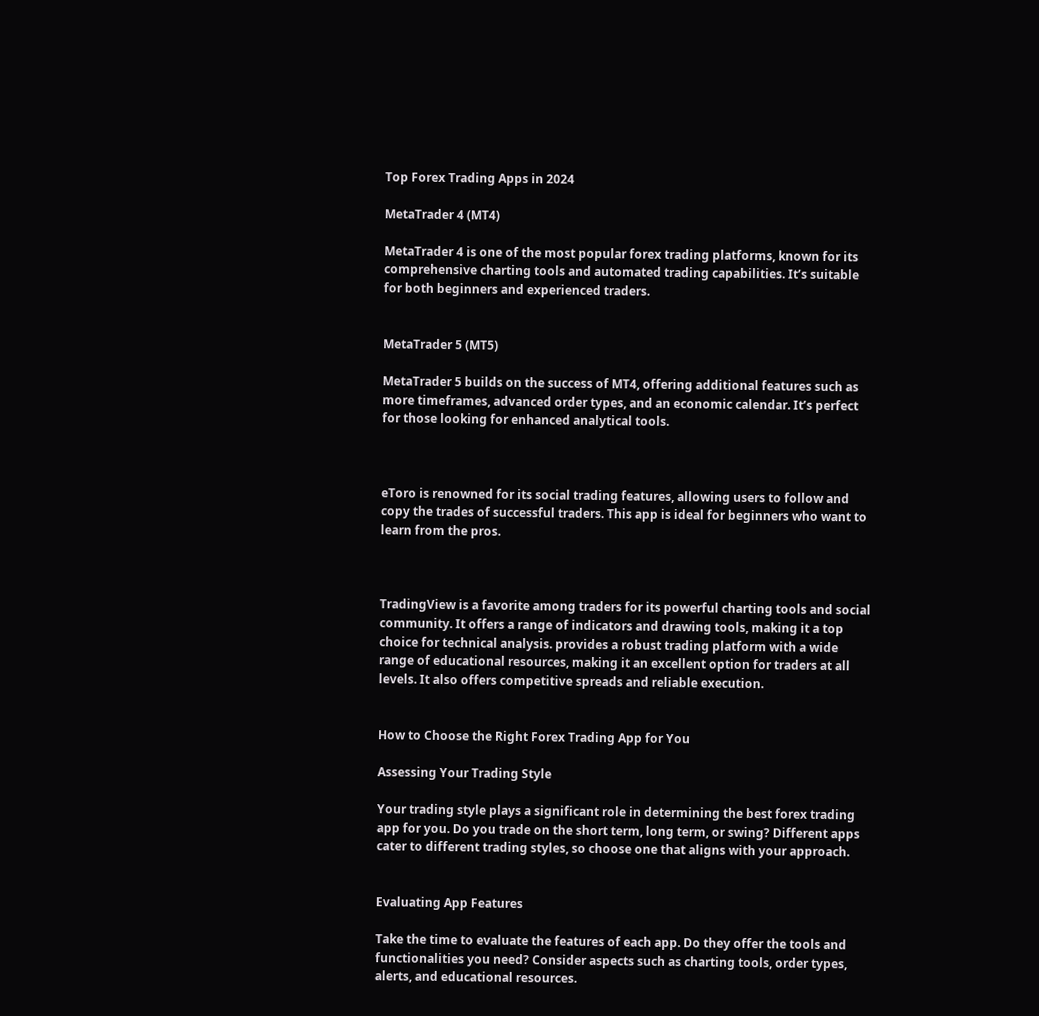Top Forex Trading Apps in 2024

MetaTrader 4 (MT4)

MetaTrader 4 is one of the most popular forex trading platforms, known for its comprehensive charting tools and automated trading capabilities. It’s suitable for both beginners and experienced traders.


MetaTrader 5 (MT5)

MetaTrader 5 builds on the success of MT4, offering additional features such as more timeframes, advanced order types, and an economic calendar. It’s perfect for those looking for enhanced analytical tools.



eToro is renowned for its social trading features, allowing users to follow and copy the trades of successful traders. This app is ideal for beginners who want to learn from the pros.



TradingView is a favorite among traders for its powerful charting tools and social community. It offers a range of indicators and drawing tools, making it a top choice for technical analysis. provides a robust trading platform with a wide range of educational resources, making it an excellent option for traders at all levels. It also offers competitive spreads and reliable execution.


How to Choose the Right Forex Trading App for You

Assessing Your Trading Style

Your trading style plays a significant role in determining the best forex trading app for you. Do you trade on the short term, long term, or swing? Different apps cater to different trading styles, so choose one that aligns with your approach.


Evaluating App Features

Take the time to evaluate the features of each app. Do they offer the tools and functionalities you need? Consider aspects such as charting tools, order types, alerts, and educational resources.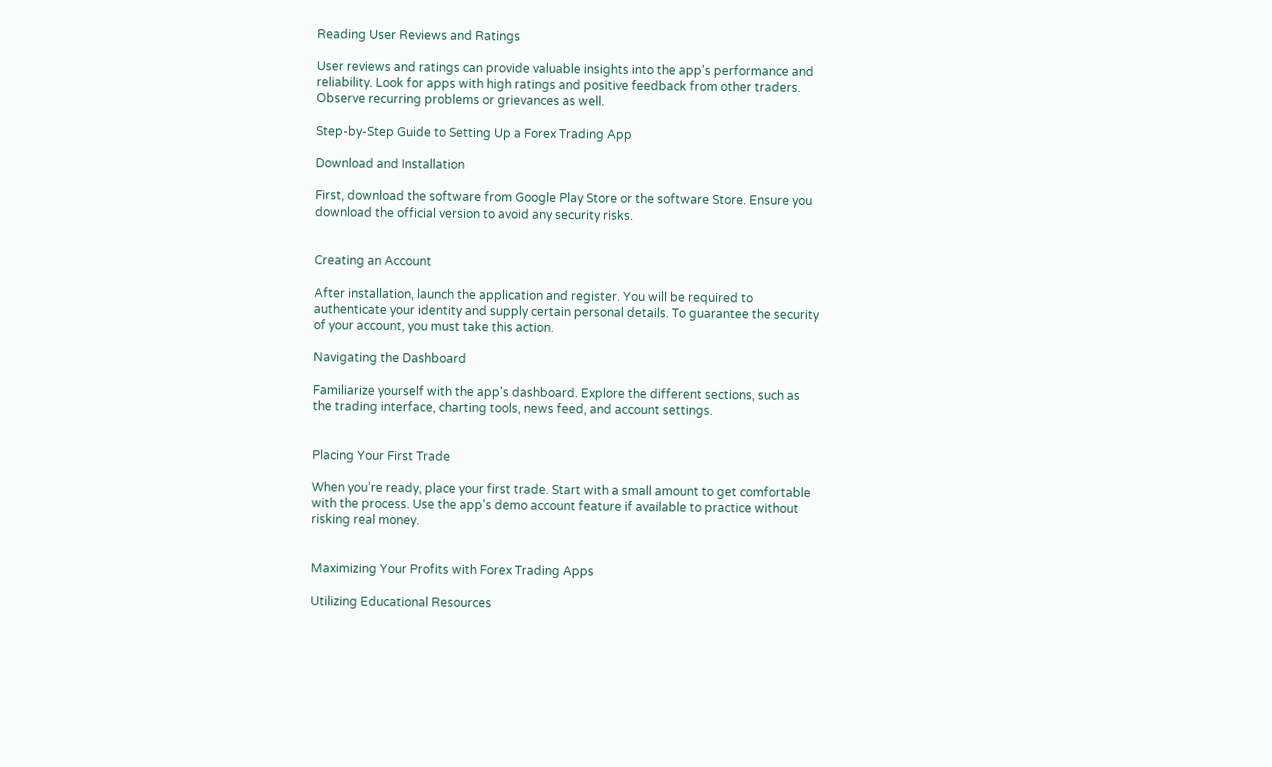Reading User Reviews and Ratings

User reviews and ratings can provide valuable insights into the app's performance and reliability. Look for apps with high ratings and positive feedback from other traders. Observe recurring problems or grievances as well.

Step-by-Step Guide to Setting Up a Forex Trading App

Download and Installation

First, download the software from Google Play Store or the software Store. Ensure you download the official version to avoid any security risks.


Creating an Account

After installation, launch the application and register. You will be required to authenticate your identity and supply certain personal details. To guarantee the security of your account, you must take this action.

Navigating the Dashboard

Familiarize yourself with the app's dashboard. Explore the different sections, such as the trading interface, charting tools, news feed, and account settings.


Placing Your First Trade

When you’re ready, place your first trade. Start with a small amount to get comfortable with the process. Use the app's demo account feature if available to practice without risking real money.


Maximizing Your Profits with Forex Trading Apps

Utilizing Educational Resources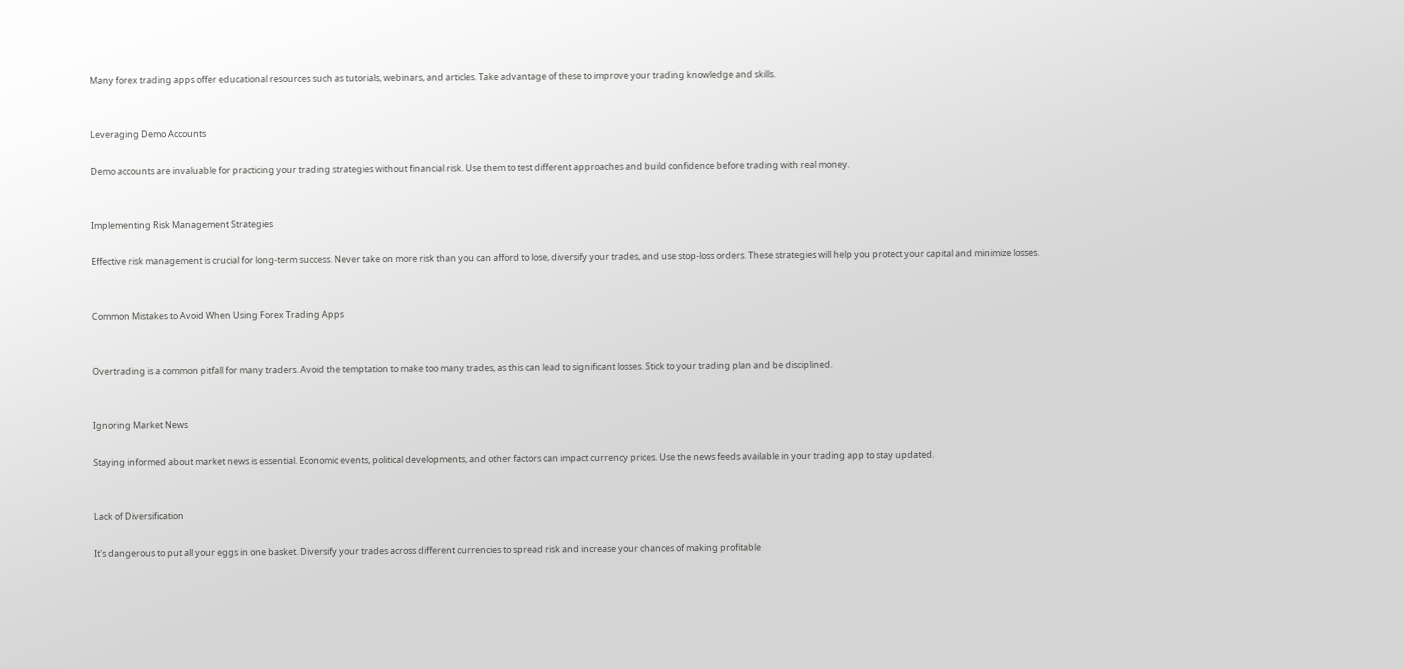Many forex trading apps offer educational resources such as tutorials, webinars, and articles. Take advantage of these to improve your trading knowledge and skills.


Leveraging Demo Accounts

Demo accounts are invaluable for practicing your trading strategies without financial risk. Use them to test different approaches and build confidence before trading with real money.


Implementing Risk Management Strategies

Effective risk management is crucial for long-term success. Never take on more risk than you can afford to lose, diversify your trades, and use stop-loss orders. These strategies will help you protect your capital and minimize losses.


Common Mistakes to Avoid When Using Forex Trading Apps


Overtrading is a common pitfall for many traders. Avoid the temptation to make too many trades, as this can lead to significant losses. Stick to your trading plan and be disciplined.


Ignoring Market News

Staying informed about market news is essential. Economic events, political developments, and other factors can impact currency prices. Use the news feeds available in your trading app to stay updated.


Lack of Diversification

It's dangerous to put all your eggs in one basket. Diversify your trades across different currencies to spread risk and increase your chances of making profitable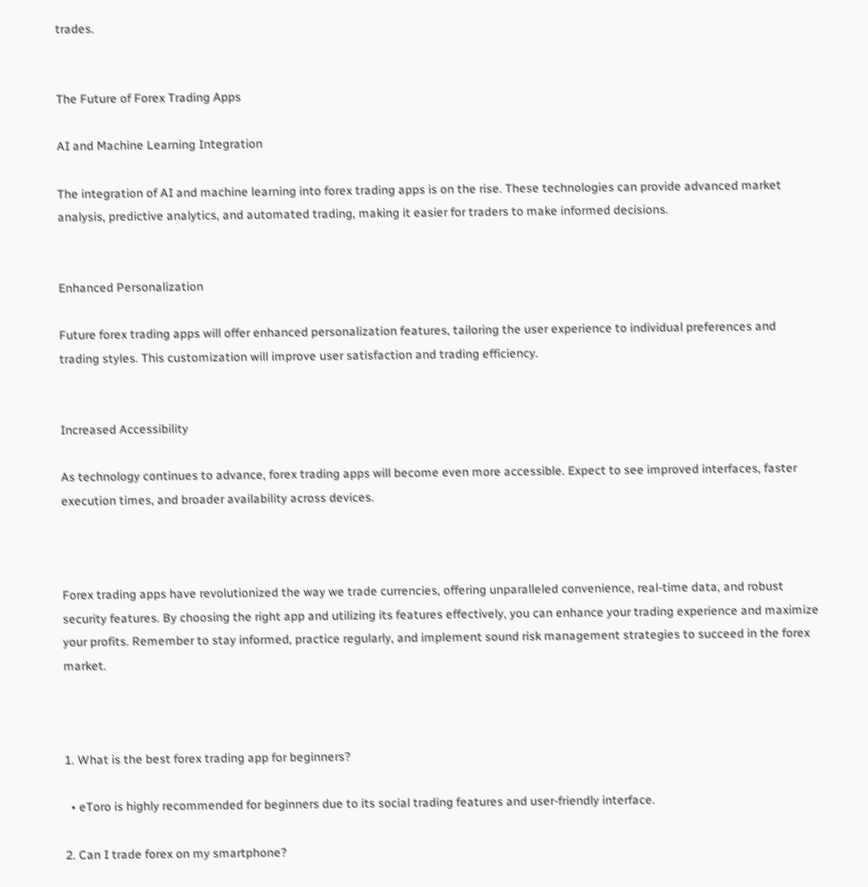trades.


The Future of Forex Trading Apps

AI and Machine Learning Integration

The integration of AI and machine learning into forex trading apps is on the rise. These technologies can provide advanced market analysis, predictive analytics, and automated trading, making it easier for traders to make informed decisions.


Enhanced Personalization

Future forex trading apps will offer enhanced personalization features, tailoring the user experience to individual preferences and trading styles. This customization will improve user satisfaction and trading efficiency.


Increased Accessibility

As technology continues to advance, forex trading apps will become even more accessible. Expect to see improved interfaces, faster execution times, and broader availability across devices.



Forex trading apps have revolutionized the way we trade currencies, offering unparalleled convenience, real-time data, and robust security features. By choosing the right app and utilizing its features effectively, you can enhance your trading experience and maximize your profits. Remember to stay informed, practice regularly, and implement sound risk management strategies to succeed in the forex market.



1. What is the best forex trading app for beginners?

  • eToro is highly recommended for beginners due to its social trading features and user-friendly interface.

2. Can I trade forex on my smartphone?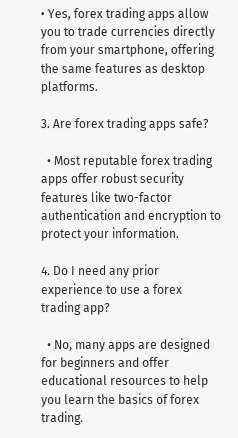• Yes, forex trading apps allow you to trade currencies directly from your smartphone, offering the same features as desktop platforms.

3. Are forex trading apps safe?

  • Most reputable forex trading apps offer robust security features like two-factor authentication and encryption to protect your information.

4. Do I need any prior experience to use a forex trading app?

  • No, many apps are designed for beginners and offer educational resources to help you learn the basics of forex trading.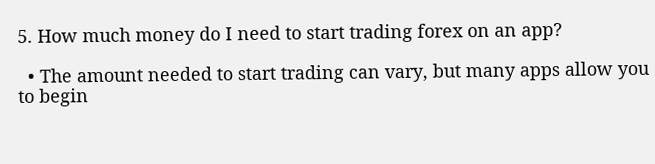5. How much money do I need to start trading forex on an app?

  • The amount needed to start trading can vary, but many apps allow you to begin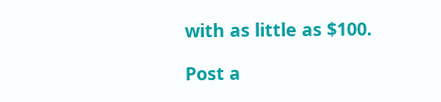with as little as $100.

Post a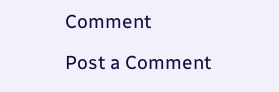Comment

Post a Comment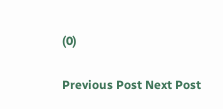(0)

Previous Post Next Post